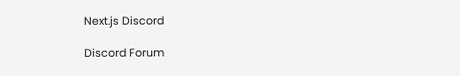Next.js Discord

Discord Forum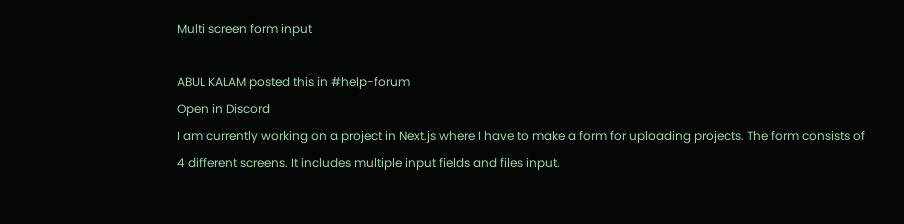Multi screen form input

ABUL KALAM posted this in #help-forum
Open in Discord
I am currently working on a project in Next.js where I have to make a form for uploading projects. The form consists of 4 different screens. It includes multiple input fields and files input.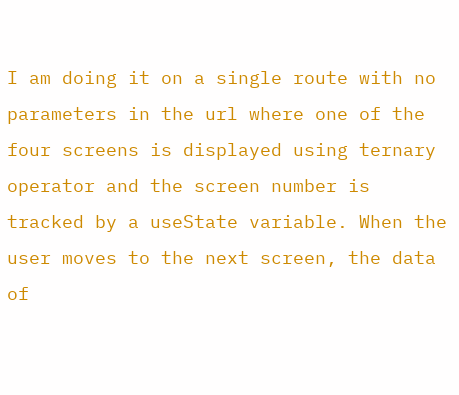I am doing it on a single route with no parameters in the url where one of the four screens is displayed using ternary operator and the screen number is tracked by a useState variable. When the user moves to the next screen, the data of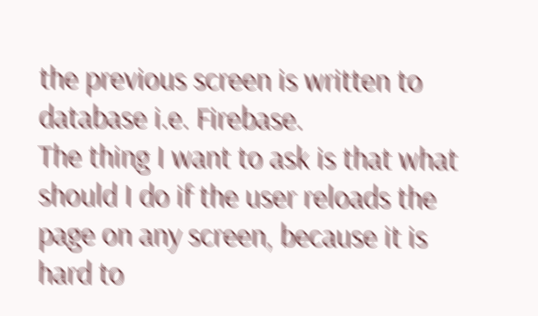the previous screen is written to database i.e. Firebase.
The thing I want to ask is that what should I do if the user reloads the page on any screen, because it is hard to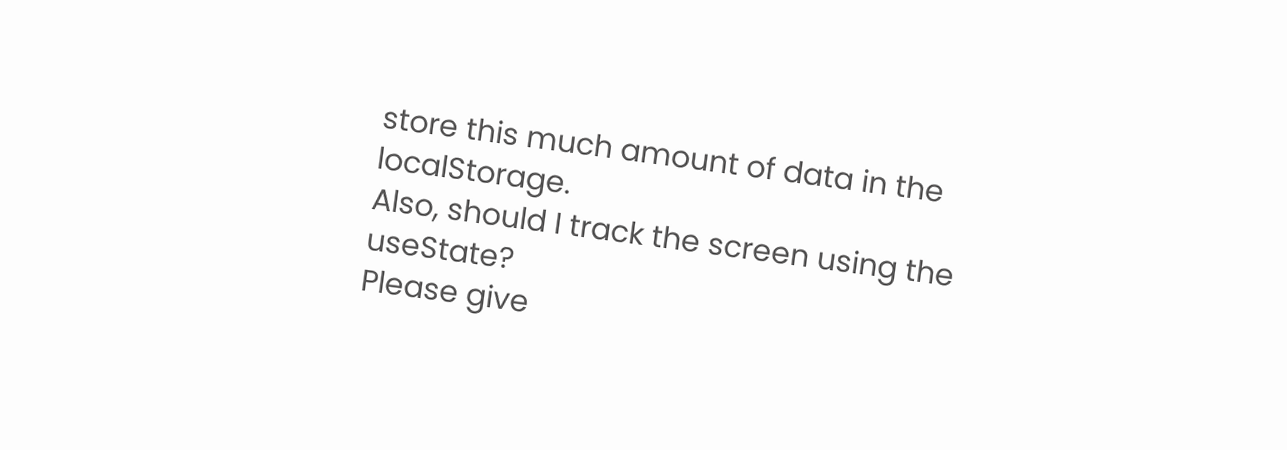store this much amount of data in the localStorage.
Also, should I track the screen using the useState?
Please give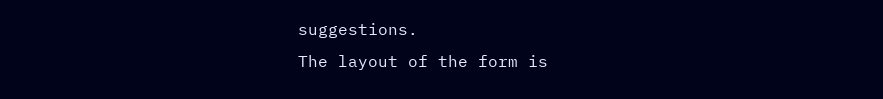suggestions.
The layout of the form is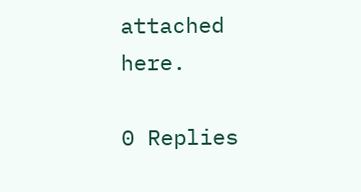attached here.

0 Replies